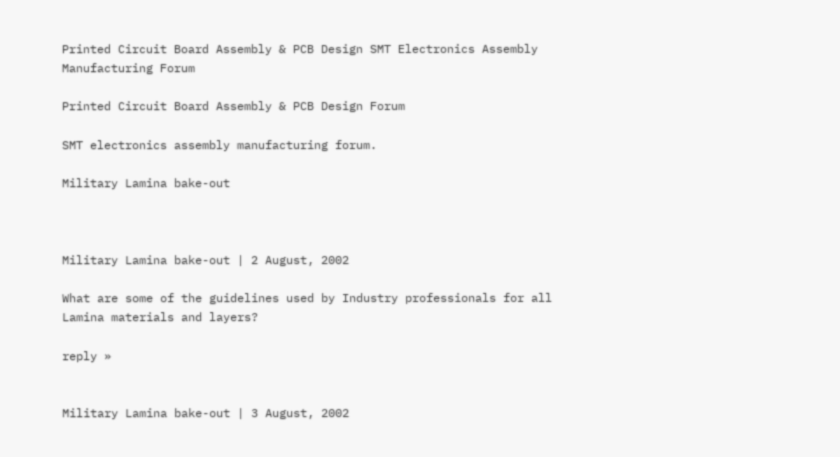Printed Circuit Board Assembly & PCB Design SMT Electronics Assembly Manufacturing Forum

Printed Circuit Board Assembly & PCB Design Forum

SMT electronics assembly manufacturing forum.

Military Lamina bake-out



Military Lamina bake-out | 2 August, 2002

What are some of the guidelines used by Industry professionals for all Lamina materials and layers?

reply »


Military Lamina bake-out | 3 August, 2002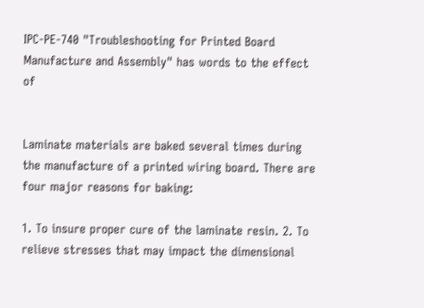IPC-PE-740 "Troubleshooting for Printed Board Manufacture and Assembly" has words to the effect of


Laminate materials are baked several times during the manufacture of a printed wiring board. There are four major reasons for baking:

1. To insure proper cure of the laminate resin. 2. To relieve stresses that may impact the dimensional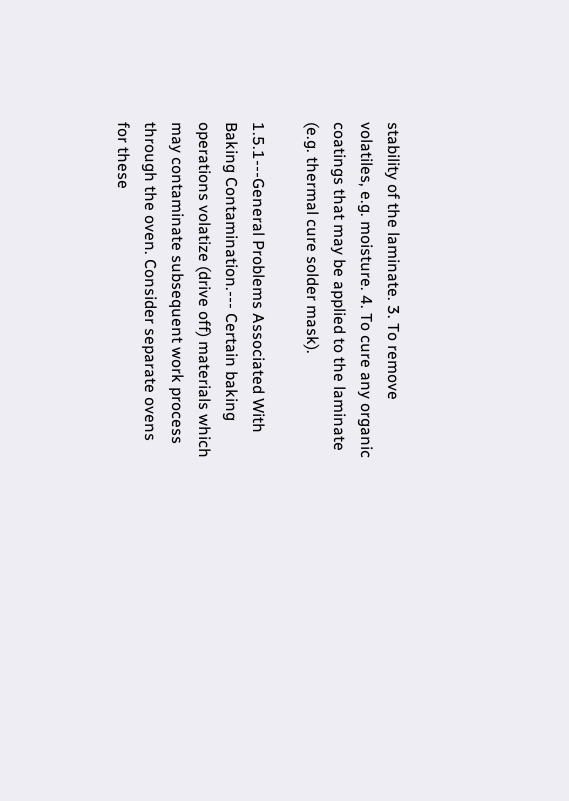stability of the laminate. 3. To remove volatiles, e.g. moisture. 4. To cure any organic coatings that may be applied to the laminate (e.g. thermal cure solder mask).

1.5.1---General Problems Associated With Baking Contamination.--- Certain baking operations volatize (drive off) materials which may contaminate subsequent work process through the oven. Consider separate ovens for these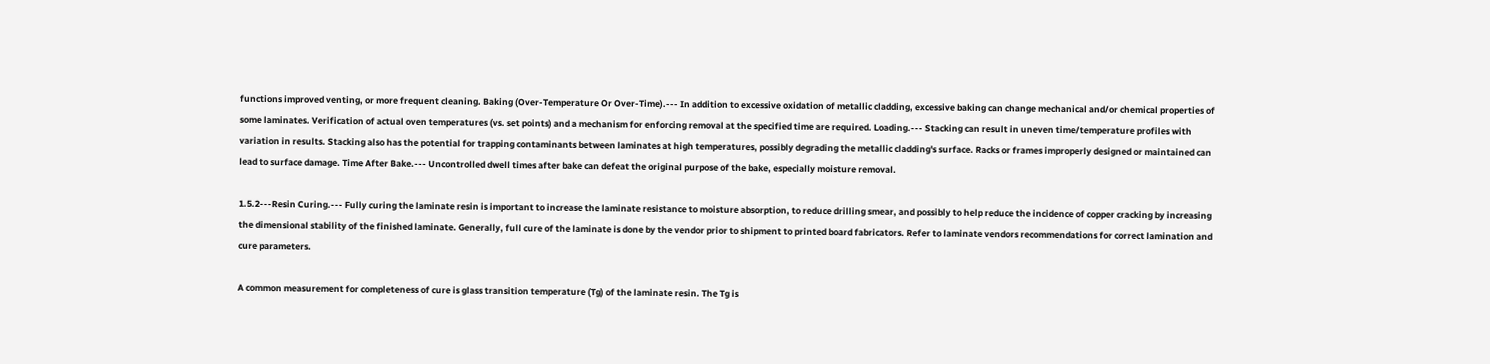functions improved venting, or more frequent cleaning. Baking (Over-Temperature Or Over-Time).--- In addition to excessive oxidation of metallic cladding, excessive baking can change mechanical and/or chemical properties of some laminates. Verification of actual oven temperatures (vs. set points) and a mechanism for enforcing removal at the specified time are required. Loading.--- Stacking can result in uneven time/temperature profiles with variation in results. Stacking also has the potential for trapping contaminants between laminates at high temperatures, possibly degrading the metallic cladding's surface. Racks or frames improperly designed or maintained can lead to surface damage. Time After Bake.--- Uncontrolled dwell times after bake can defeat the original purpose of the bake, especially moisture removal.

1.5.2---Resin Curing.--- Fully curing the laminate resin is important to increase the laminate resistance to moisture absorption, to reduce drilling smear, and possibly to help reduce the incidence of copper cracking by increasing the dimensional stability of the finished laminate. Generally, full cure of the laminate is done by the vendor prior to shipment to printed board fabricators. Refer to laminate vendors recommendations for correct lamination and cure parameters.

A common measurement for completeness of cure is glass transition temperature (Tg) of the laminate resin. The Tg is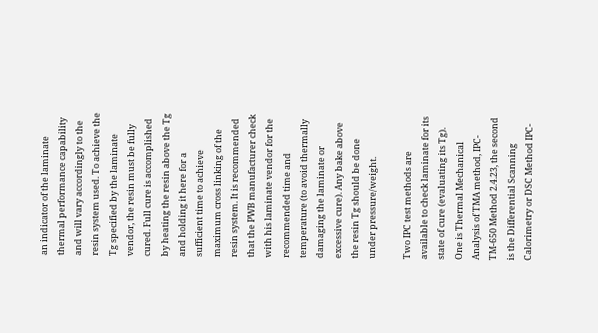an indicator of the laminate thermal performance capability and will vary accordingly to the resin system used. To achieve the Tg specified by the laminate vendor, the resin must be fully cured. Full cure is accomplished by heating the resin above the Tg and holding it here for a sufficient time to achieve maximum cross linking of the resin system. It is recommended that the PWB manufacturer check with his laminate vendor for the recommended time and temperature (to avoid thermally damaging the laminate or excessive cure). Any bake above the resin Tg should be done under pressure/weight.

Two IPC test methods are available to check laminate for its state of cure (evaluating its Tg). One is Thermal Mechanical Analysis of TMA method, IPC-TM-650 Method 2.4.23, the second is the Differential Scanning Calorimetry or DSC Method IPC-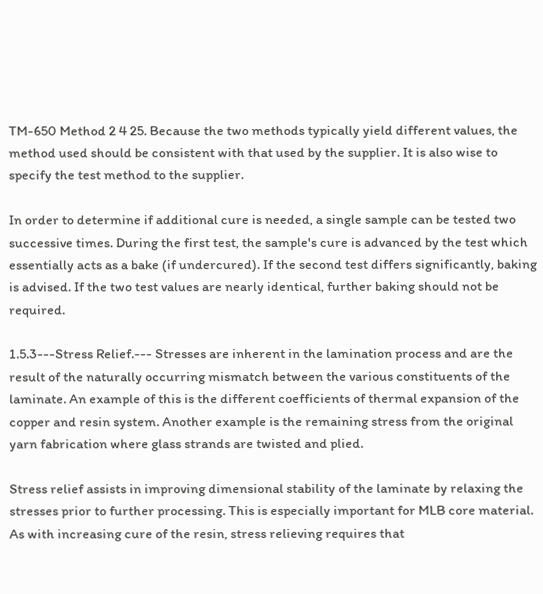TM-650 Method 2 4 25. Because the two methods typically yield different values, the method used should be consistent with that used by the supplier. It is also wise to specify the test method to the supplier.

In order to determine if additional cure is needed, a single sample can be tested two successive times. During the first test, the sample's cure is advanced by the test which essentially acts as a bake (if undercured). If the second test differs significantly, baking is advised. If the two test values are nearly identical, further baking should not be required.

1.5.3---Stress Relief.--- Stresses are inherent in the lamination process and are the result of the naturally occurring mismatch between the various constituents of the laminate. An example of this is the different coefficients of thermal expansion of the copper and resin system. Another example is the remaining stress from the original yarn fabrication where glass strands are twisted and plied.

Stress relief assists in improving dimensional stability of the laminate by relaxing the stresses prior to further processing. This is especially important for MLB core material. As with increasing cure of the resin, stress relieving requires that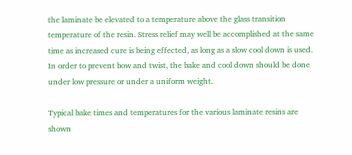the laminate be elevated to a temperature above the glass transition temperature of the resin. Stress relief may well be accomplished at the same time as increased cure is being effected, as long as a slow cool down is used. In order to prevent bow and twist, the bake and cool down should be done under low pressure or under a uniform weight.

Typical bake times and temperatures for the various laminate resins are shown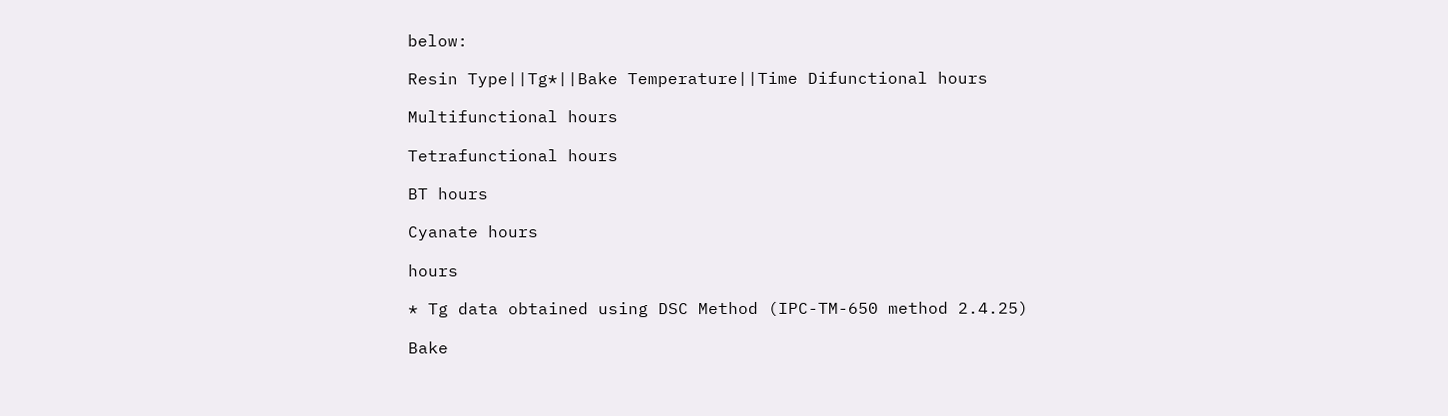below:

Resin Type||Tg*||Bake Temperature||Time Difunctional hours

Multifunctional hours

Tetrafunctional hours

BT hours

Cyanate hours

hours

* Tg data obtained using DSC Method (IPC-TM-650 method 2.4.25)

Bake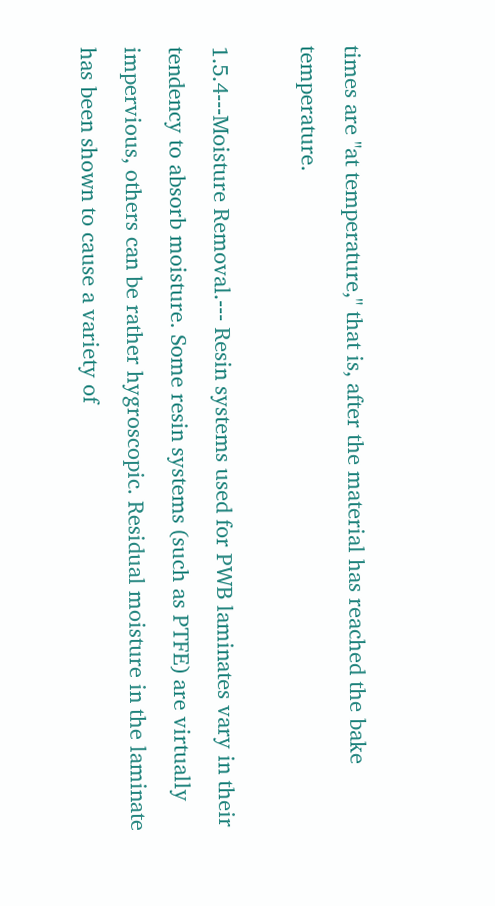times are "at temperature," that is, after the material has reached the bake temperature.

1.5.4---Moisture Removal.--- Resin systems used for PWB laminates vary in their tendency to absorb moisture. Some resin systems (such as PTFE) are virtually impervious, others can be rather hygroscopic. Residual moisture in the laminate has been shown to cause a variety of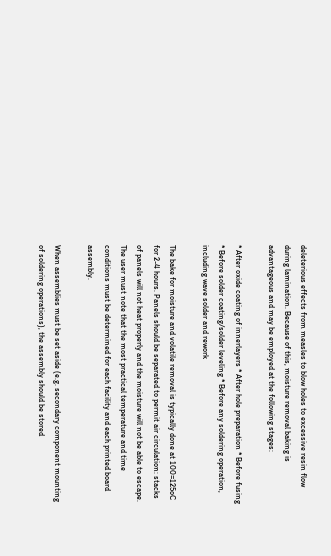deleterious effects from measles to blow holes to excessive resin flow during lamination. Because of this, moisture removal baking is advantageous and may be employed at the following stages:

* After oxide coating of innerlayers * After hole preparation * Before fusing * Before solder coating/solder leveling * Before any soldering operation, including wave solder and rework

The bake for moisture and volatile removal is typically done at 100=125oC for 2-4 hours. Panels should be separated to permit air circulation: stacks of panels will not heat properly and the moisture will not be able to escape. The user must note that the most practical temperature and time conditions must be determined for each facility and each printed board assembly.

When assemblies must be set aside (e.g. secondary component mounting of soldering operations), the assembly should be stored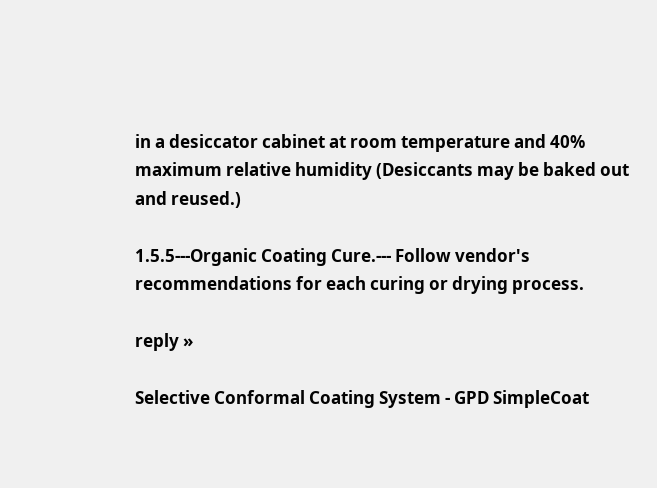in a desiccator cabinet at room temperature and 40% maximum relative humidity (Desiccants may be baked out and reused.)

1.5.5---Organic Coating Cure.--- Follow vendor's recommendations for each curing or drying process.

reply »

Selective Conformal Coating System - GPD SimpleCoat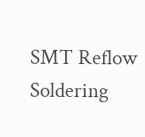SMT Reflow Soldering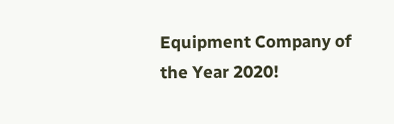Equipment Company of the Year 2020!